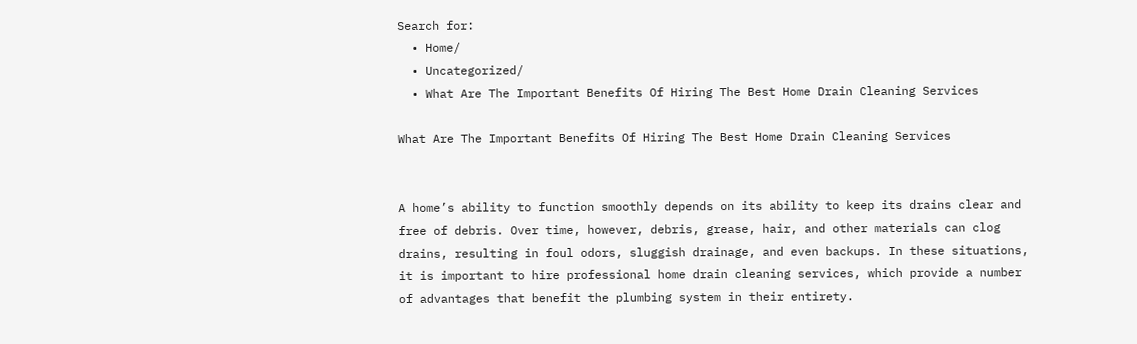Search for:
  • Home/
  • Uncategorized/
  • What Are The Important Benefits Of Hiring The Best Home Drain Cleaning Services

What Are The Important Benefits Of Hiring The Best Home Drain Cleaning Services


A home’s ability to function smoothly depends on its ability to keep its drains clear and free of debris. Over time, however, debris, grease, hair, and other materials can clog drains, resulting in foul odors, sluggish drainage, and even backups. In these situations, it is important to hire professional home drain cleaning services, which provide a number of advantages that benefit the plumbing system in their entirety.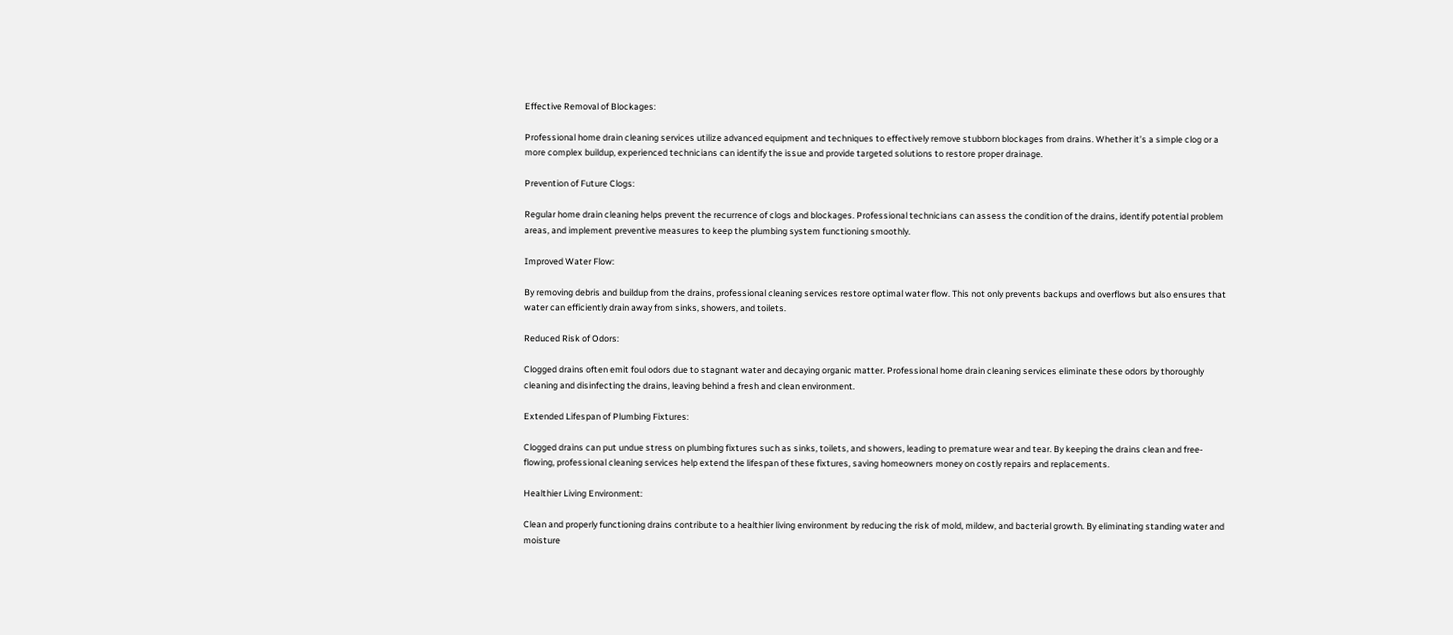Effective Removal of Blockages:

Professional home drain cleaning services utilize advanced equipment and techniques to effectively remove stubborn blockages from drains. Whether it’s a simple clog or a more complex buildup, experienced technicians can identify the issue and provide targeted solutions to restore proper drainage.

Prevention of Future Clogs:

Regular home drain cleaning helps prevent the recurrence of clogs and blockages. Professional technicians can assess the condition of the drains, identify potential problem areas, and implement preventive measures to keep the plumbing system functioning smoothly.

Improved Water Flow:

By removing debris and buildup from the drains, professional cleaning services restore optimal water flow. This not only prevents backups and overflows but also ensures that water can efficiently drain away from sinks, showers, and toilets.

Reduced Risk of Odors:

Clogged drains often emit foul odors due to stagnant water and decaying organic matter. Professional home drain cleaning services eliminate these odors by thoroughly cleaning and disinfecting the drains, leaving behind a fresh and clean environment.

Extended Lifespan of Plumbing Fixtures:

Clogged drains can put undue stress on plumbing fixtures such as sinks, toilets, and showers, leading to premature wear and tear. By keeping the drains clean and free-flowing, professional cleaning services help extend the lifespan of these fixtures, saving homeowners money on costly repairs and replacements.

Healthier Living Environment:

Clean and properly functioning drains contribute to a healthier living environment by reducing the risk of mold, mildew, and bacterial growth. By eliminating standing water and moisture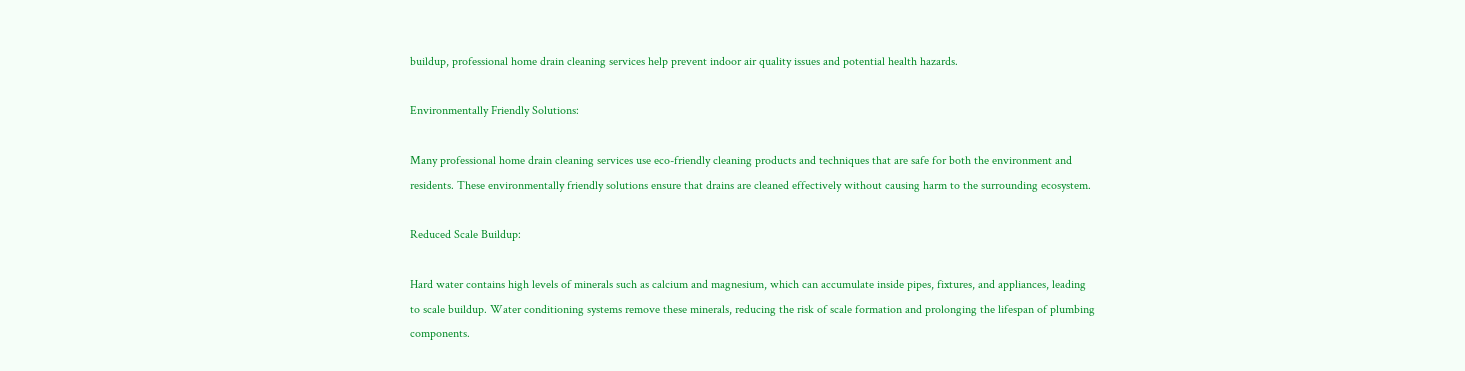buildup, professional home drain cleaning services help prevent indoor air quality issues and potential health hazards.

Environmentally Friendly Solutions:

Many professional home drain cleaning services use eco-friendly cleaning products and techniques that are safe for both the environment and residents. These environmentally friendly solutions ensure that drains are cleaned effectively without causing harm to the surrounding ecosystem.

Reduced Scale Buildup:

Hard water contains high levels of minerals such as calcium and magnesium, which can accumulate inside pipes, fixtures, and appliances, leading to scale buildup. Water conditioning systems remove these minerals, reducing the risk of scale formation and prolonging the lifespan of plumbing components.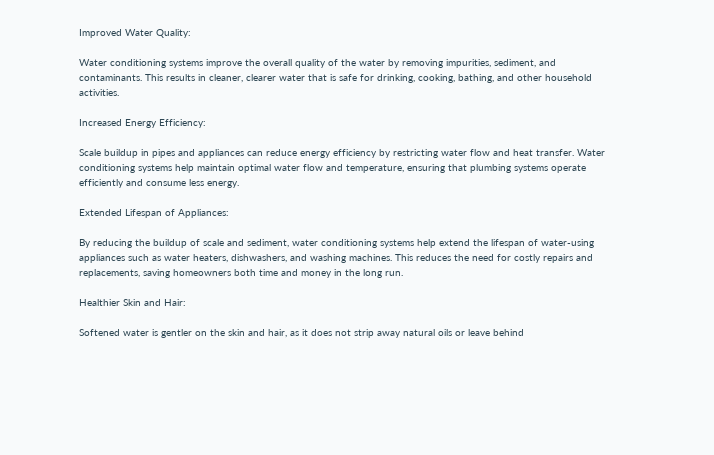Improved Water Quality:

Water conditioning systems improve the overall quality of the water by removing impurities, sediment, and contaminants. This results in cleaner, clearer water that is safe for drinking, cooking, bathing, and other household activities.

Increased Energy Efficiency:

Scale buildup in pipes and appliances can reduce energy efficiency by restricting water flow and heat transfer. Water conditioning systems help maintain optimal water flow and temperature, ensuring that plumbing systems operate efficiently and consume less energy.

Extended Lifespan of Appliances:

By reducing the buildup of scale and sediment, water conditioning systems help extend the lifespan of water-using appliances such as water heaters, dishwashers, and washing machines. This reduces the need for costly repairs and replacements, saving homeowners both time and money in the long run.

Healthier Skin and Hair:

Softened water is gentler on the skin and hair, as it does not strip away natural oils or leave behind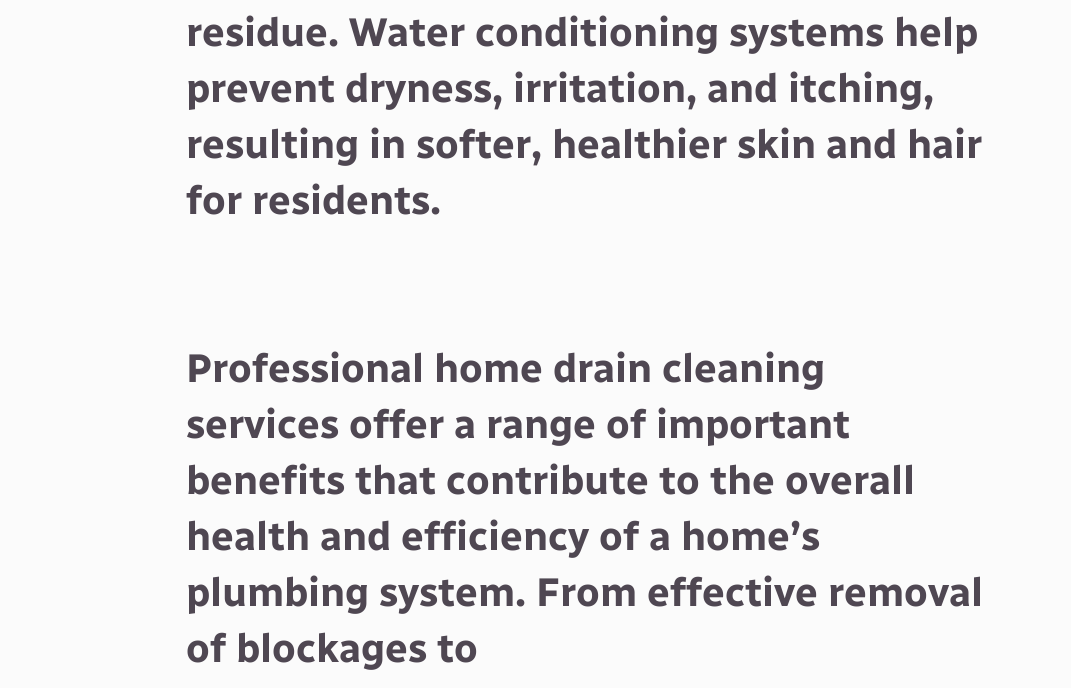residue. Water conditioning systems help prevent dryness, irritation, and itching, resulting in softer, healthier skin and hair for residents.


Professional home drain cleaning services offer a range of important benefits that contribute to the overall health and efficiency of a home’s plumbing system. From effective removal of blockages to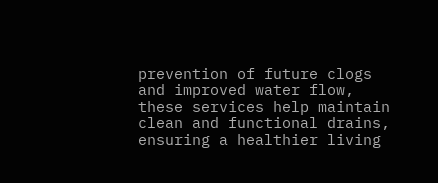prevention of future clogs and improved water flow, these services help maintain clean and functional drains, ensuring a healthier living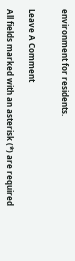environment for residents.


Leave A Comment

All fields marked with an asterisk (*) are required